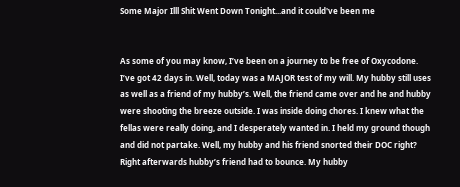Some Major Illl Shit Went Down Tonight...and it could've been me


As some of you may know, I’ve been on a journey to be free of Oxycodone. I’ve got 42 days in. Well, today was a MAJOR test of my will. My hubby still uses as well as a friend of my hubby’s. Well, the friend came over and he and hubby were shooting the breeze outside. I was inside doing chores. I knew what the fellas were really doing, and I desperately wanted in. I held my ground though and did not partake. Well, my hubby and his friend snorted their DOC right? Right afterwards hubby’s friend had to bounce. My hubby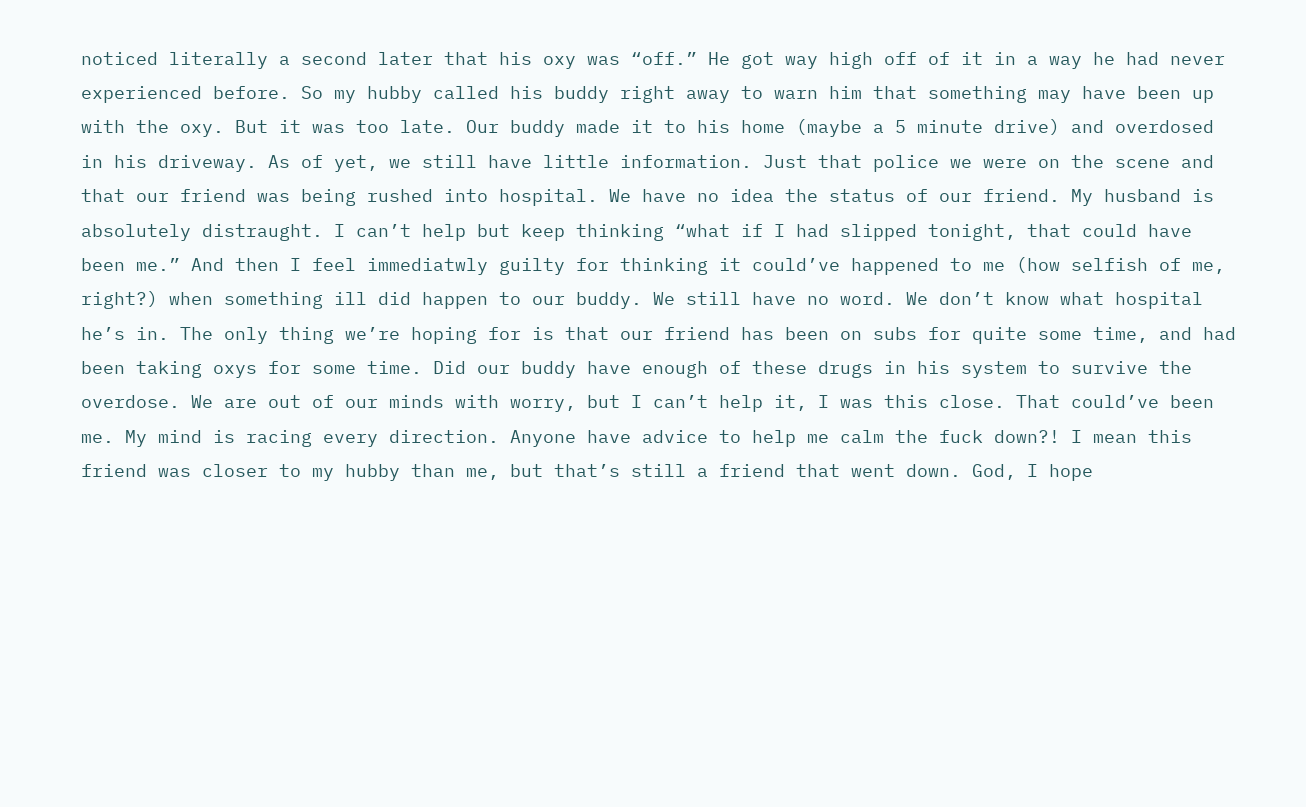noticed literally a second later that his oxy was “off.” He got way high off of it in a way he had never experienced before. So my hubby called his buddy right away to warn him that something may have been up with the oxy. But it was too late. Our buddy made it to his home (maybe a 5 minute drive) and overdosed in his driveway. As of yet, we still have little information. Just that police we were on the scene and that our friend was being rushed into hospital. We have no idea the status of our friend. My husband is absolutely distraught. I can’t help but keep thinking “what if I had slipped tonight, that could have been me.” And then I feel immediatwly guilty for thinking it could’ve happened to me (how selfish of me, right?) when something ill did happen to our buddy. We still have no word. We don’t know what hospital he’s in. The only thing we’re hoping for is that our friend has been on subs for quite some time, and had been taking oxys for some time. Did our buddy have enough of these drugs in his system to survive the overdose. We are out of our minds with worry, but I can’t help it, I was this close. That could’ve been me. My mind is racing every direction. Anyone have advice to help me calm the fuck down?! I mean this friend was closer to my hubby than me, but that’s still a friend that went down. God, I hope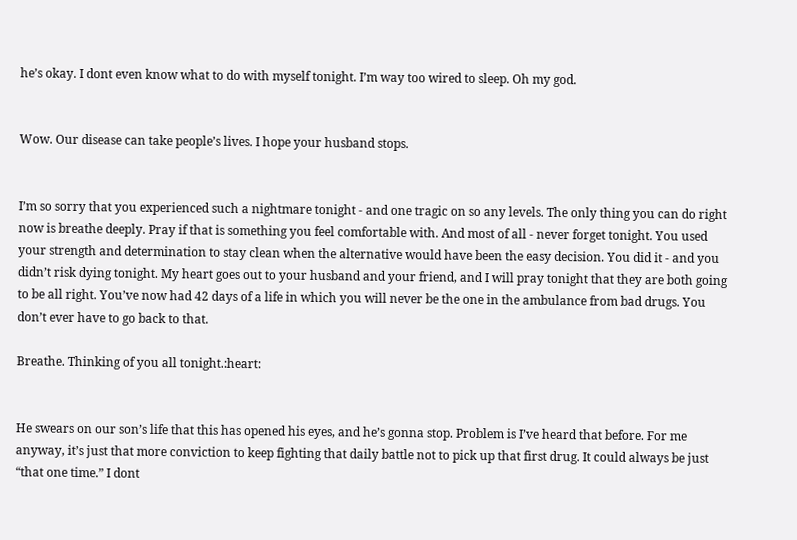he’s okay. I dont even know what to do with myself tonight. I’m way too wired to sleep. Oh my god.


Wow. Our disease can take people’s lives. I hope your husband stops.


I’m so sorry that you experienced such a nightmare tonight - and one tragic on so any levels. The only thing you can do right now is breathe deeply. Pray if that is something you feel comfortable with. And most of all - never forget tonight. You used your strength and determination to stay clean when the alternative would have been the easy decision. You did it - and you didn’t risk dying tonight. My heart goes out to your husband and your friend, and I will pray tonight that they are both going to be all right. You’ve now had 42 days of a life in which you will never be the one in the ambulance from bad drugs. You don’t ever have to go back to that.

Breathe. Thinking of you all tonight.:heart:


He swears on our son’s life that this has opened his eyes, and he’s gonna stop. Problem is I’ve heard that before. For me anyway, it’s just that more conviction to keep fighting that daily battle not to pick up that first drug. It could always be just “that one time.” I dont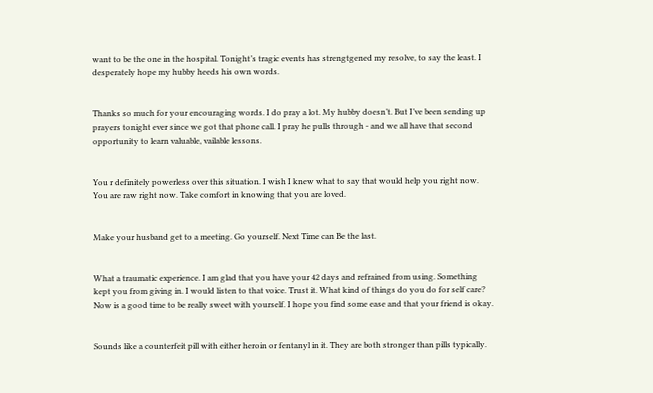want to be the one in the hospital. Tonight’s tragic events has strengtgened my resolve, to say the least. I desperately hope my hubby heeds his own words.


Thanks so much for your encouraging words. I do pray a lot. My hubby doesn’t. But I’ve been sending up prayers tonight ever since we got that phone call. I pray he pulls through - and we all have that second opportunity to learn valuable, vailable lessons.


You r definitely powerless over this situation. I wish I knew what to say that would help you right now. You are raw right now. Take comfort in knowing that you are loved.


Make your husband get to a meeting. Go yourself. Next Time can Be the last.


What a traumatic experience. I am glad that you have your 42 days and refrained from using. Something kept you from giving in. I would listen to that voice. Trust it. What kind of things do you do for self care? Now is a good time to be really sweet with yourself. I hope you find some ease and that your friend is okay.


Sounds like a counterfeit pill with either heroin or fentanyl in it. They are both stronger than pills typically.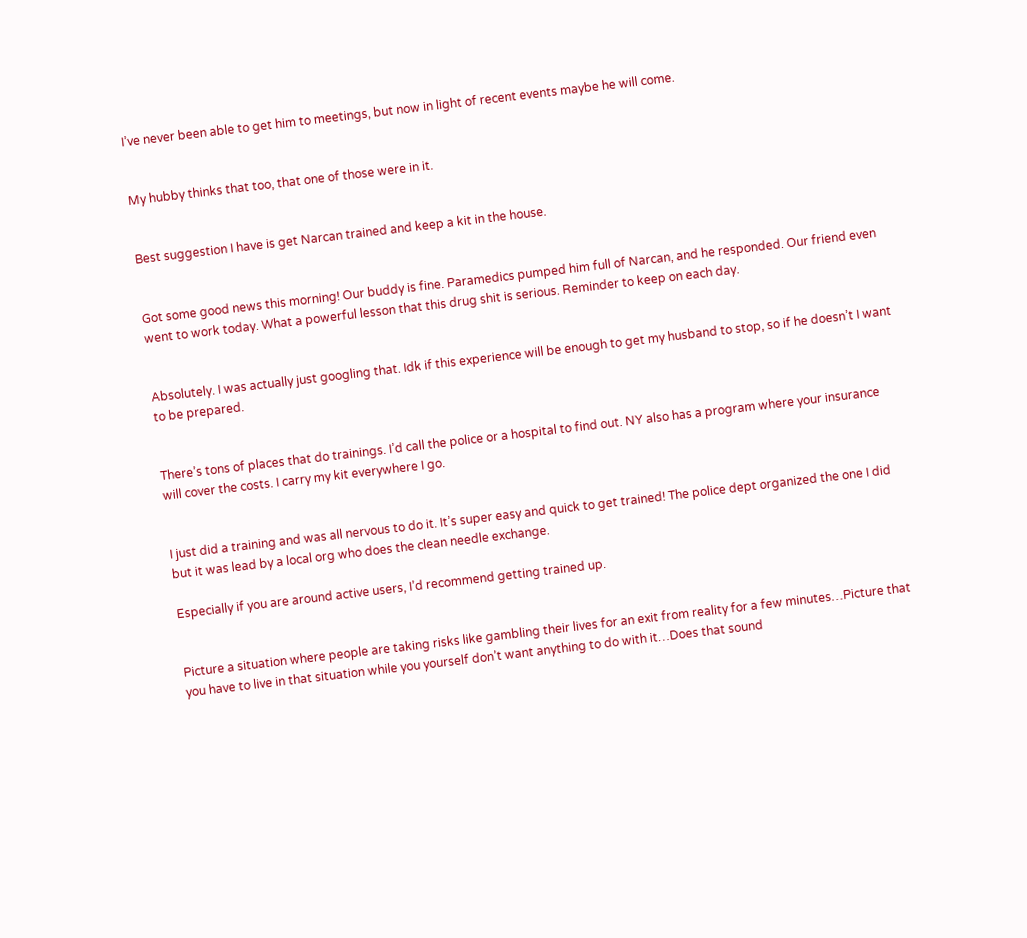I’ve never been able to get him to meetings, but now in light of recent events maybe he will come.


My hubby thinks that too, that one of those were in it.


Best suggestion I have is get Narcan trained and keep a kit in the house.


Got some good news this morning! Our buddy is fine. Paramedics pumped him full of Narcan, and he responded. Our friend even went to work today. What a powerful lesson that this drug shit is serious. Reminder to keep on each day.


Absolutely. I was actually just googling that. Idk if this experience will be enough to get my husband to stop, so if he doesn’t I want to be prepared.


There’s tons of places that do trainings. I’d call the police or a hospital to find out. NY also has a program where your insurance will cover the costs. I carry my kit everywhere I go.


I just did a training and was all nervous to do it. It’s super easy and quick to get trained! The police dept organized the one I did but it was lead by a local org who does the clean needle exchange.

Especially if you are around active users, I’d recommend getting trained up.


Picture a situation where people are taking risks like gambling their lives for an exit from reality for a few minutes…Picture that you have to live in that situation while you yourself don’t want anything to do with it…Does that sound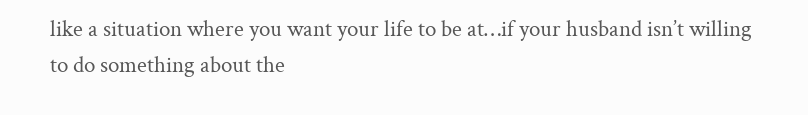like a situation where you want your life to be at…if your husband isn’t willing to do something about the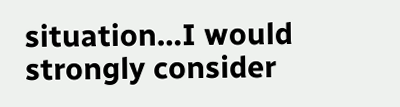situation…I would strongly consider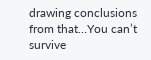drawing conclusions from that…You can’t survive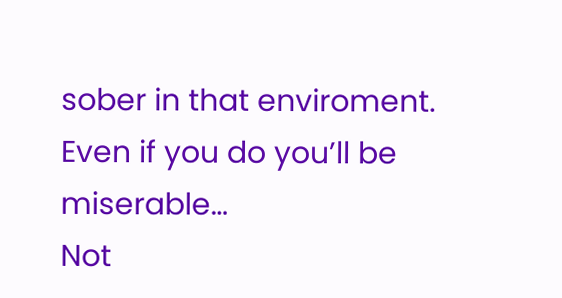sober in that enviroment. Even if you do you’ll be miserable…
Not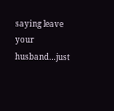saying leave your husband…just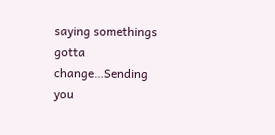saying somethings gotta change…Sending you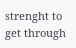strenght to get through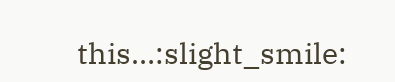this…:slight_smile: